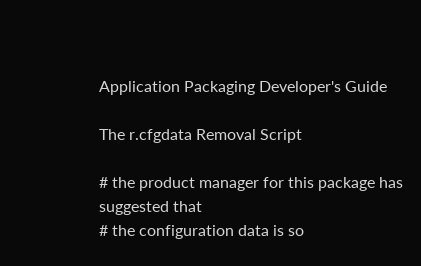Application Packaging Developer's Guide

The r.cfgdata Removal Script

# the product manager for this package has suggested that
# the configuration data is so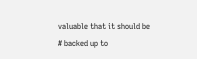valuable that it should be
# backed up to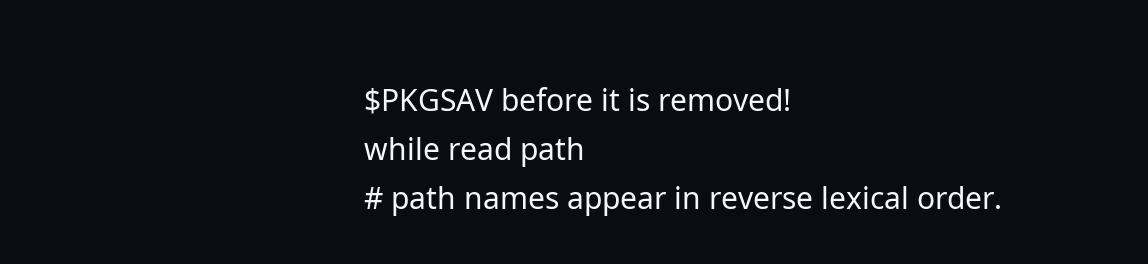$PKGSAV before it is removed!
while read path
# path names appear in reverse lexical order.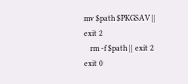mv $path $PKGSAV || exit 2
   rm -f $path || exit 2
exit 0